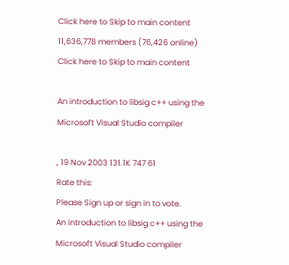Click here to Skip to main content
11,636,778 members (76,426 online)
Click here to Skip to main content

An introduction to libsig c++ using the Microsoft Visual Studio compiler

, 19 Nov 2003 131.1K 747 61
Rate this:
Please Sign up or sign in to vote.
An introduction to libsig c++ using the Microsoft Visual Studio compiler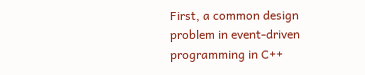First, a common design problem in event-driven programming in C++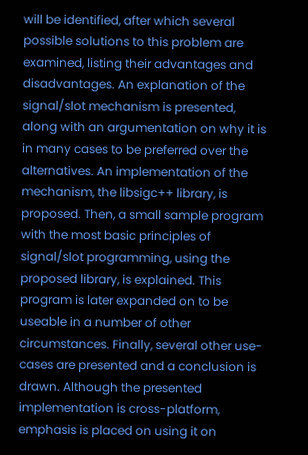will be identified, after which several possible solutions to this problem are examined, listing their advantages and disadvantages. An explanation of the signal/slot mechanism is presented, along with an argumentation on why it is in many cases to be preferred over the alternatives. An implementation of the mechanism, the libsigc++ library, is proposed. Then, a small sample program with the most basic principles of signal/slot programming, using the proposed library, is explained. This program is later expanded on to be useable in a number of other circumstances. Finally, several other use-cases are presented and a conclusion is drawn. Although the presented implementation is cross-platform, emphasis is placed on using it on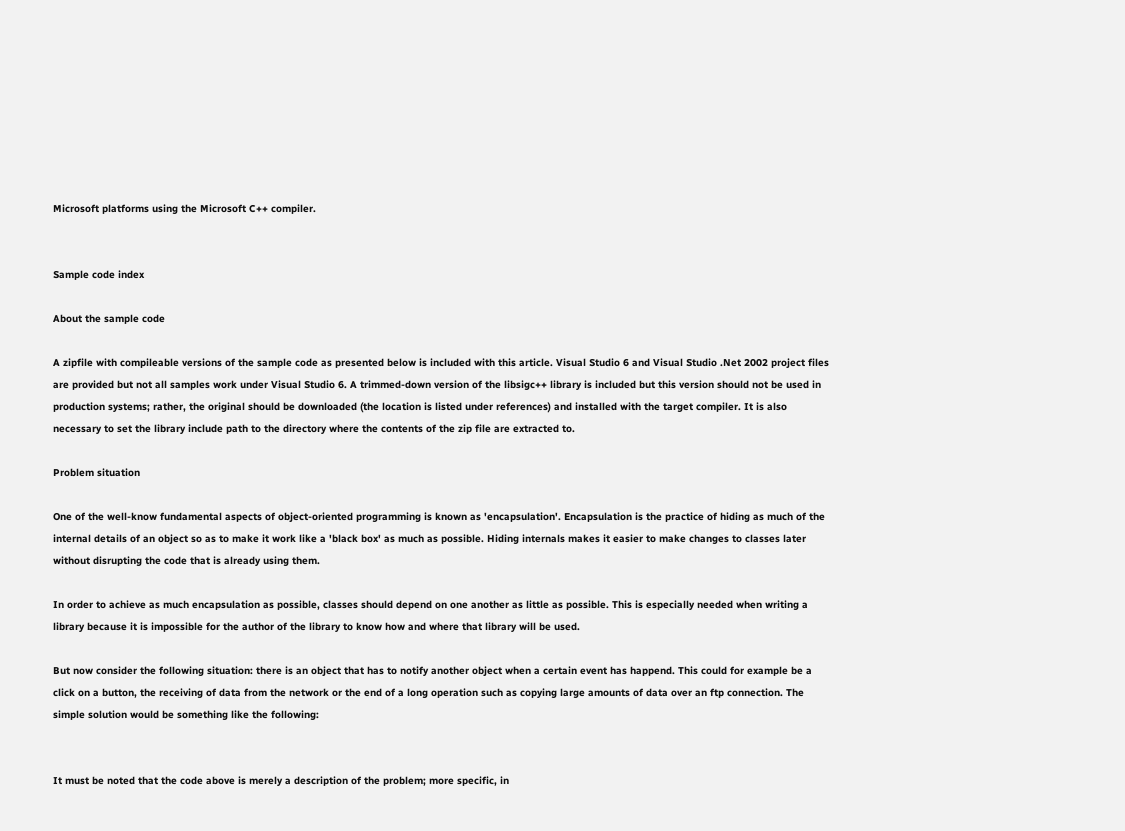Microsoft platforms using the Microsoft C++ compiler.


Sample code index

About the sample code

A zipfile with compileable versions of the sample code as presented below is included with this article. Visual Studio 6 and Visual Studio .Net 2002 project files are provided but not all samples work under Visual Studio 6. A trimmed-down version of the libsigc++ library is included but this version should not be used in production systems; rather, the original should be downloaded (the location is listed under references) and installed with the target compiler. It is also necessary to set the library include path to the directory where the contents of the zip file are extracted to.

Problem situation

One of the well-know fundamental aspects of object-oriented programming is known as 'encapsulation'. Encapsulation is the practice of hiding as much of the internal details of an object so as to make it work like a 'black box' as much as possible. Hiding internals makes it easier to make changes to classes later without disrupting the code that is already using them.

In order to achieve as much encapsulation as possible, classes should depend on one another as little as possible. This is especially needed when writing a library because it is impossible for the author of the library to know how and where that library will be used.

But now consider the following situation: there is an object that has to notify another object when a certain event has happend. This could for example be a click on a button, the receiving of data from the network or the end of a long operation such as copying large amounts of data over an ftp connection. The simple solution would be something like the following:


It must be noted that the code above is merely a description of the problem; more specific, in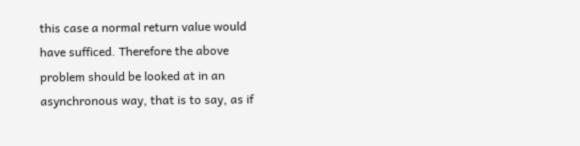this case a normal return value would have sufficed. Therefore the above problem should be looked at in an asynchronous way, that is to say, as if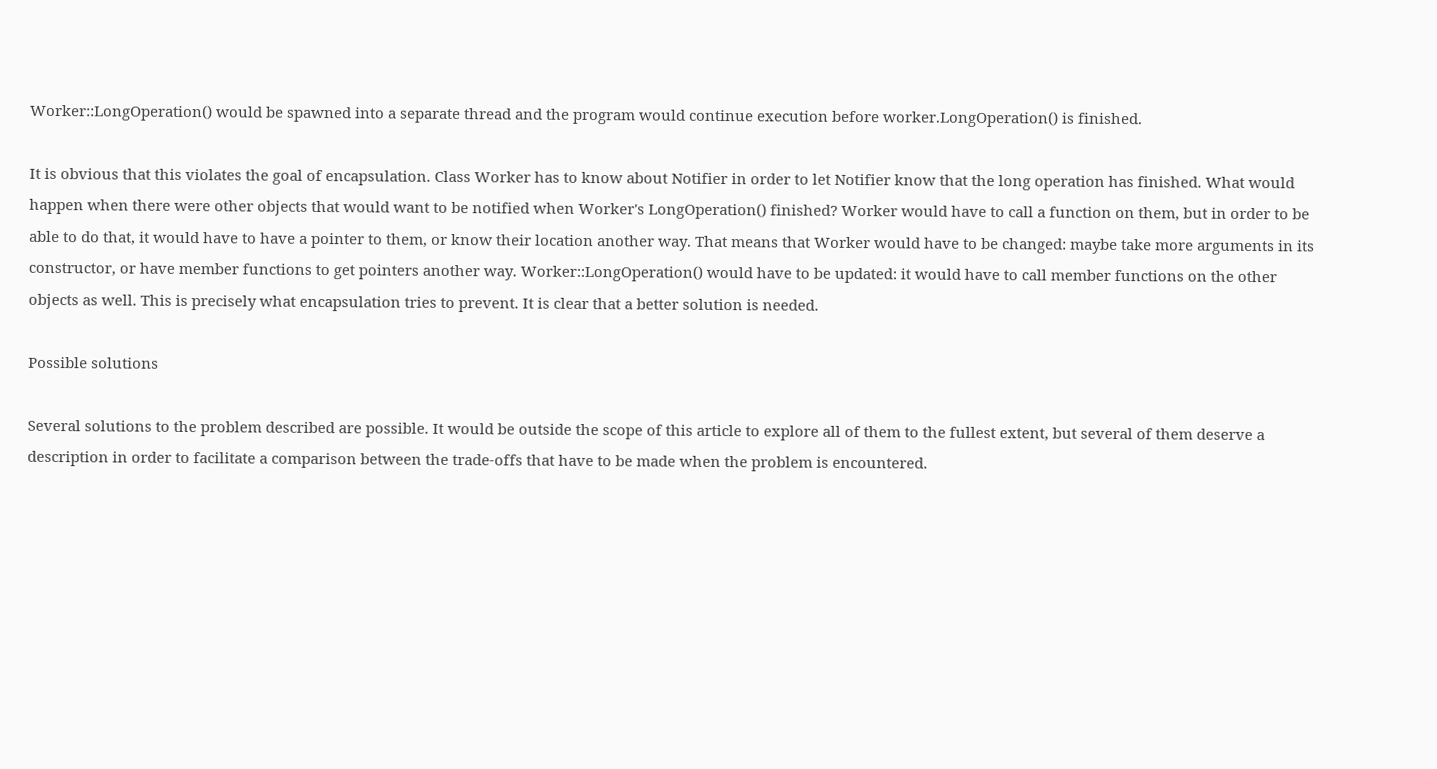Worker::LongOperation() would be spawned into a separate thread and the program would continue execution before worker.LongOperation() is finished.

It is obvious that this violates the goal of encapsulation. Class Worker has to know about Notifier in order to let Notifier know that the long operation has finished. What would happen when there were other objects that would want to be notified when Worker's LongOperation() finished? Worker would have to call a function on them, but in order to be able to do that, it would have to have a pointer to them, or know their location another way. That means that Worker would have to be changed: maybe take more arguments in its constructor, or have member functions to get pointers another way. Worker::LongOperation() would have to be updated: it would have to call member functions on the other objects as well. This is precisely what encapsulation tries to prevent. It is clear that a better solution is needed.

Possible solutions

Several solutions to the problem described are possible. It would be outside the scope of this article to explore all of them to the fullest extent, but several of them deserve a description in order to facilitate a comparison between the trade-offs that have to be made when the problem is encountered.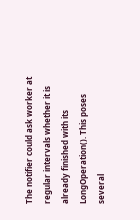The notifier could ask worker at regular intervals whether it is already finished with its LongOperation(). This poses several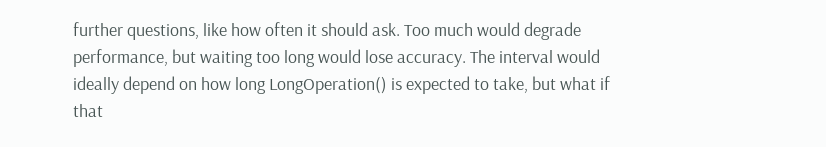further questions, like how often it should ask. Too much would degrade performance, but waiting too long would lose accuracy. The interval would ideally depend on how long LongOperation() is expected to take, but what if that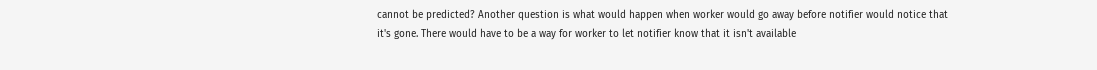cannot be predicted? Another question is what would happen when worker would go away before notifier would notice that it's gone. There would have to be a way for worker to let notifier know that it isn't available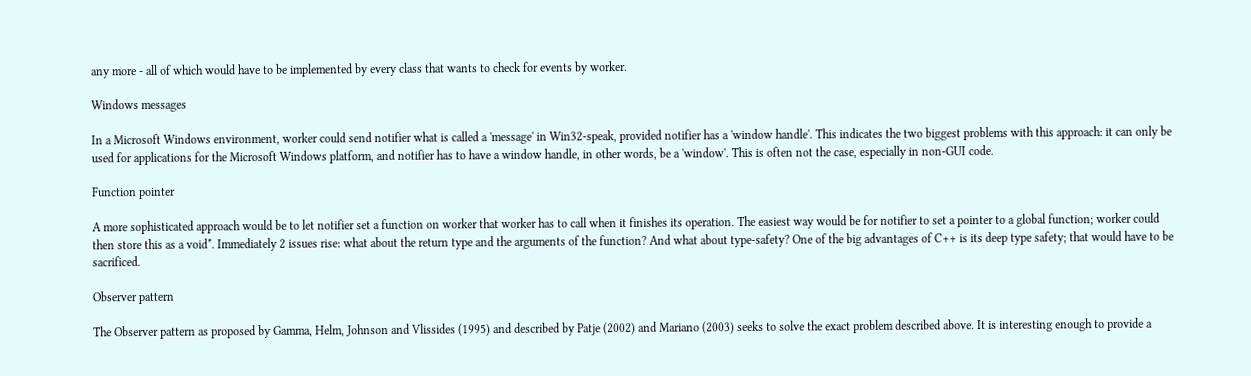any more - all of which would have to be implemented by every class that wants to check for events by worker.

Windows messages

In a Microsoft Windows environment, worker could send notifier what is called a 'message' in Win32-speak, provided notifier has a 'window handle'. This indicates the two biggest problems with this approach: it can only be used for applications for the Microsoft Windows platform, and notifier has to have a window handle, in other words, be a 'window'. This is often not the case, especially in non-GUI code.

Function pointer

A more sophisticated approach would be to let notifier set a function on worker that worker has to call when it finishes its operation. The easiest way would be for notifier to set a pointer to a global function; worker could then store this as a void*. Immediately 2 issues rise: what about the return type and the arguments of the function? And what about type-safety? One of the big advantages of C++ is its deep type safety; that would have to be sacrificed.

Observer pattern

The Observer pattern as proposed by Gamma, Helm, Johnson and Vlissides (1995) and described by Patje (2002) and Mariano (2003) seeks to solve the exact problem described above. It is interesting enough to provide a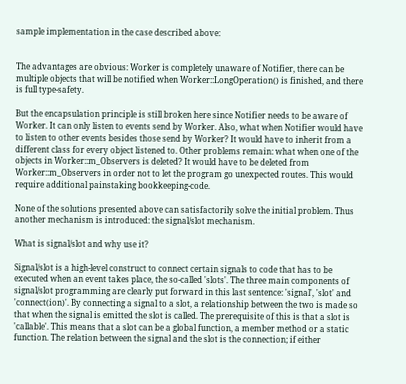sample implementation in the case described above:


The advantages are obvious: Worker is completely unaware of Notifier, there can be multiple objects that will be notified when Worker::LongOperation() is finished, and there is full type-safety.

But the encapsulation principle is still broken here since Notifier needs to be aware of Worker. It can only listen to events send by Worker. Also, what when Notifier would have to listen to other events besides those send by Worker? It would have to inherit from a different class for every object listened to. Other problems remain: what when one of the objects in Worker::m_Observers is deleted? It would have to be deleted from Worker::m_Observers in order not to let the program go unexpected routes. This would require additional painstaking bookkeeping-code.

None of the solutions presented above can satisfactorily solve the initial problem. Thus another mechanism is introduced: the signal/slot mechanism.

What is signal/slot and why use it?

Signal/slot is a high-level construct to connect certain signals to code that has to be executed when an event takes place, the so-called 'slots'. The three main components of signal/slot programming are clearly put forward in this last sentence: 'signal', 'slot' and 'connect(ion)'. By connecting a signal to a slot, a relationship between the two is made so that when the signal is emitted the slot is called. The prerequisite of this is that a slot is 'callable'. This means that a slot can be a global function, a member method or a static function. The relation between the signal and the slot is the connection; if either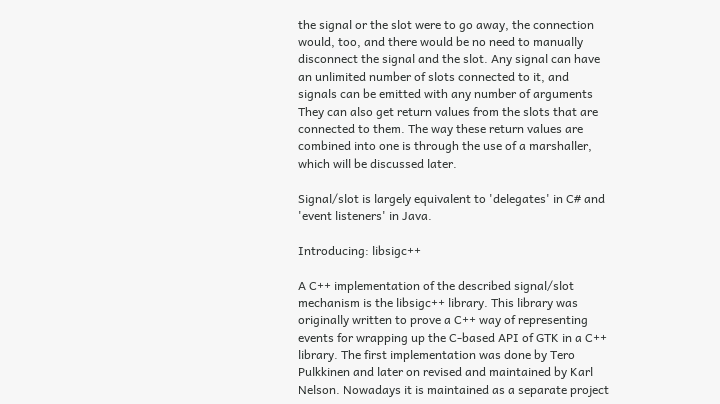the signal or the slot were to go away, the connection would, too, and there would be no need to manually disconnect the signal and the slot. Any signal can have an unlimited number of slots connected to it, and signals can be emitted with any number of arguments They can also get return values from the slots that are connected to them. The way these return values are combined into one is through the use of a marshaller, which will be discussed later.

Signal/slot is largely equivalent to 'delegates' in C# and 'event listeners' in Java.

Introducing: libsigc++

A C++ implementation of the described signal/slot mechanism is the libsigc++ library. This library was originally written to prove a C++ way of representing events for wrapping up the C-based API of GTK in a C++ library. The first implementation was done by Tero Pulkkinen and later on revised and maintained by Karl Nelson. Nowadays it is maintained as a separate project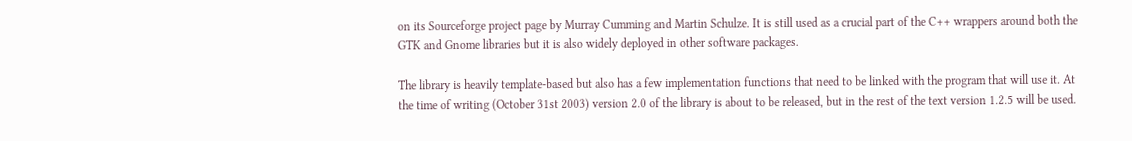on its Sourceforge project page by Murray Cumming and Martin Schulze. It is still used as a crucial part of the C++ wrappers around both the GTK and Gnome libraries but it is also widely deployed in other software packages.

The library is heavily template-based but also has a few implementation functions that need to be linked with the program that will use it. At the time of writing (October 31st 2003) version 2.0 of the library is about to be released, but in the rest of the text version 1.2.5 will be used.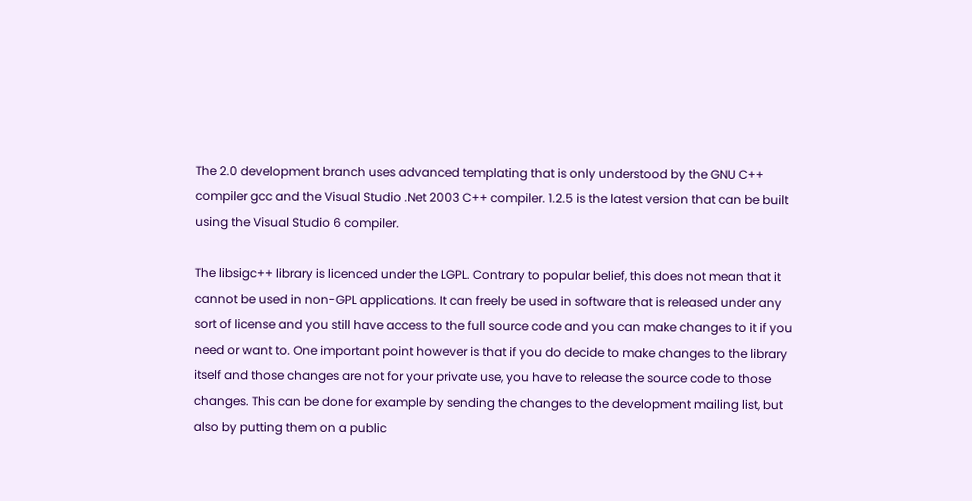The 2.0 development branch uses advanced templating that is only understood by the GNU C++ compiler gcc and the Visual Studio .Net 2003 C++ compiler. 1.2.5 is the latest version that can be built using the Visual Studio 6 compiler.

The libsigc++ library is licenced under the LGPL. Contrary to popular belief, this does not mean that it cannot be used in non-GPL applications. It can freely be used in software that is released under any sort of license and you still have access to the full source code and you can make changes to it if you need or want to. One important point however is that if you do decide to make changes to the library itself and those changes are not for your private use, you have to release the source code to those changes. This can be done for example by sending the changes to the development mailing list, but also by putting them on a public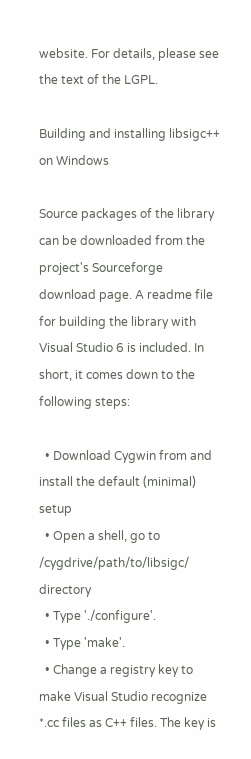website. For details, please see the text of the LGPL.

Building and installing libsigc++ on Windows

Source packages of the library can be downloaded from the project's Sourceforge download page. A readme file for building the library with Visual Studio 6 is included. In short, it comes down to the following steps:

  • Download Cygwin from and install the default (minimal) setup
  • Open a shell, go to /cygdrive/path/to/libsigc/ directory
  • Type './configure'.
  • Type 'make'.
  • Change a registry key to make Visual Studio recognize *.cc files as C++ files. The key is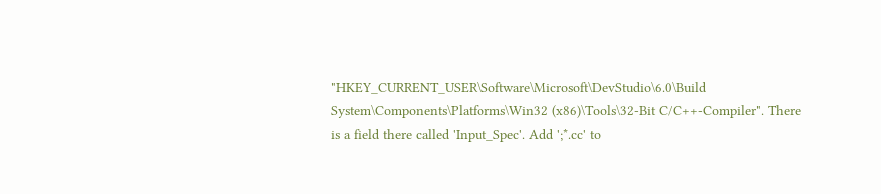"HKEY_CURRENT_USER\Software\Microsoft\DevStudio\6.0\Build System\Components\Platforms\Win32 (x86)\Tools\32-Bit C/C++-Compiler". There is a field there called 'Input_Spec'. Add ';*.cc' to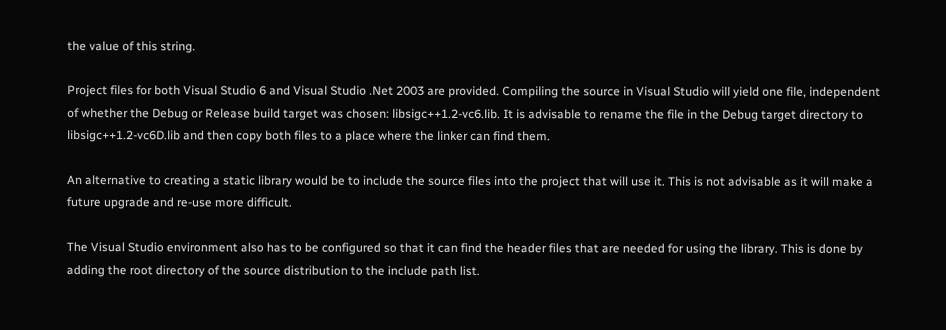the value of this string.

Project files for both Visual Studio 6 and Visual Studio .Net 2003 are provided. Compiling the source in Visual Studio will yield one file, independent of whether the Debug or Release build target was chosen: libsigc++1.2-vc6.lib. It is advisable to rename the file in the Debug target directory to libsigc++1.2-vc6D.lib and then copy both files to a place where the linker can find them.

An alternative to creating a static library would be to include the source files into the project that will use it. This is not advisable as it will make a future upgrade and re-use more difficult.

The Visual Studio environment also has to be configured so that it can find the header files that are needed for using the library. This is done by adding the root directory of the source distribution to the include path list.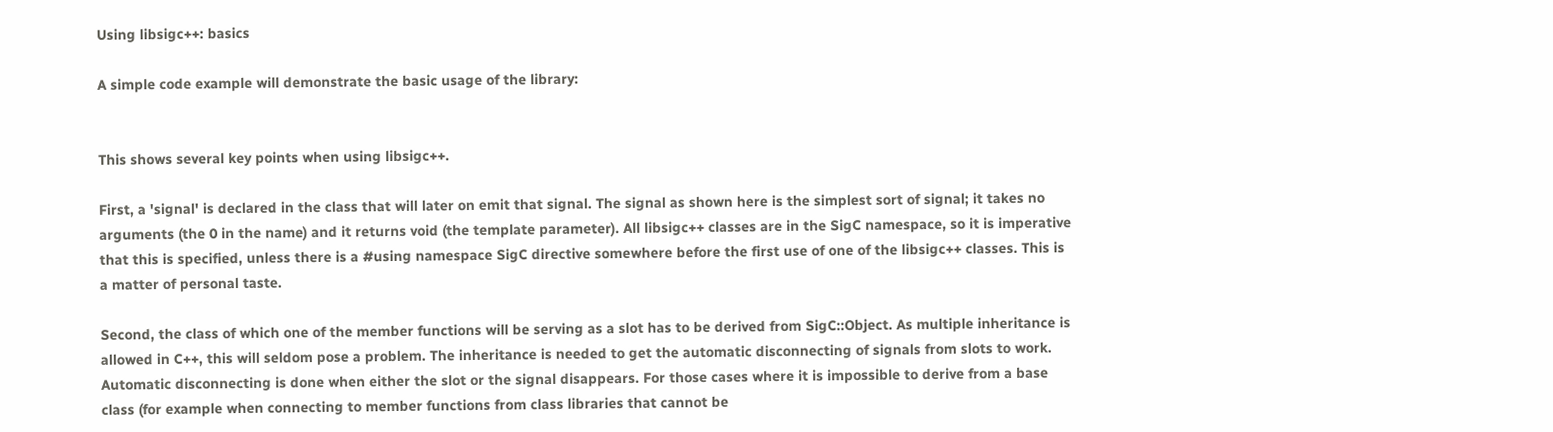Using libsigc++: basics

A simple code example will demonstrate the basic usage of the library:


This shows several key points when using libsigc++.

First, a 'signal' is declared in the class that will later on emit that signal. The signal as shown here is the simplest sort of signal; it takes no arguments (the 0 in the name) and it returns void (the template parameter). All libsigc++ classes are in the SigC namespace, so it is imperative that this is specified, unless there is a #using namespace SigC directive somewhere before the first use of one of the libsigc++ classes. This is a matter of personal taste.

Second, the class of which one of the member functions will be serving as a slot has to be derived from SigC::Object. As multiple inheritance is allowed in C++, this will seldom pose a problem. The inheritance is needed to get the automatic disconnecting of signals from slots to work. Automatic disconnecting is done when either the slot or the signal disappears. For those cases where it is impossible to derive from a base class (for example when connecting to member functions from class libraries that cannot be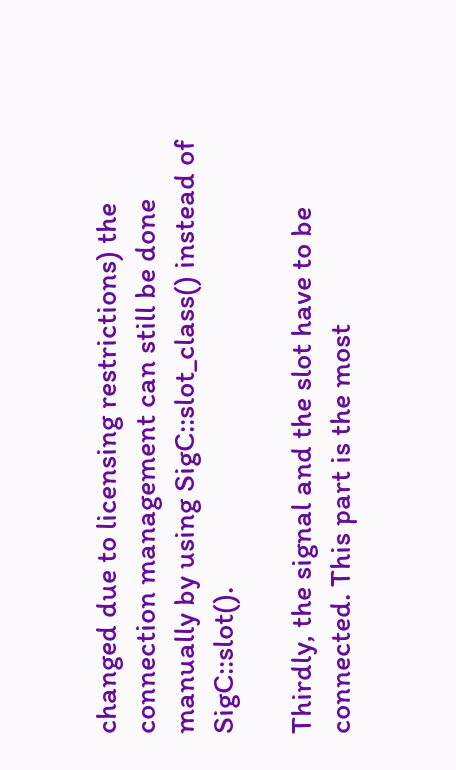changed due to licensing restrictions) the connection management can still be done manually by using SigC::slot_class() instead of SigC::slot().

Thirdly, the signal and the slot have to be connected. This part is the most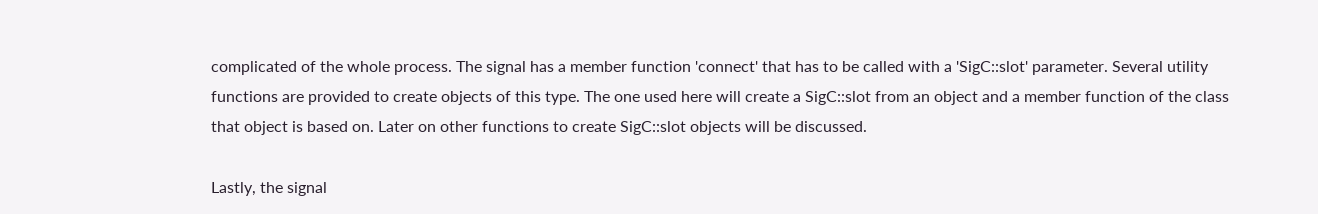complicated of the whole process. The signal has a member function 'connect' that has to be called with a 'SigC::slot' parameter. Several utility functions are provided to create objects of this type. The one used here will create a SigC::slot from an object and a member function of the class that object is based on. Later on other functions to create SigC::slot objects will be discussed.

Lastly, the signal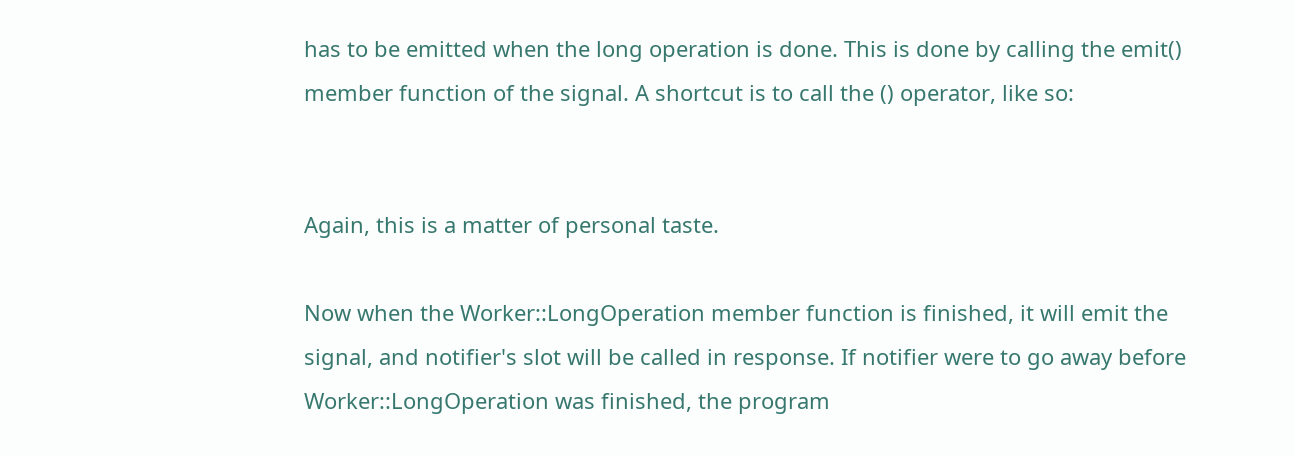has to be emitted when the long operation is done. This is done by calling the emit() member function of the signal. A shortcut is to call the () operator, like so:


Again, this is a matter of personal taste.

Now when the Worker::LongOperation member function is finished, it will emit the signal, and notifier's slot will be called in response. If notifier were to go away before Worker::LongOperation was finished, the program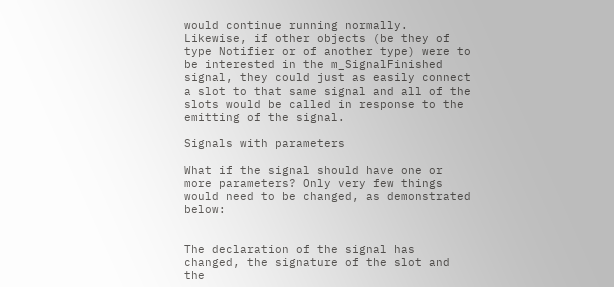would continue running normally. Likewise, if other objects (be they of type Notifier or of another type) were to be interested in the m_SignalFinished signal, they could just as easily connect a slot to that same signal and all of the slots would be called in response to the emitting of the signal.

Signals with parameters

What if the signal should have one or more parameters? Only very few things would need to be changed, as demonstrated below:


The declaration of the signal has changed, the signature of the slot and the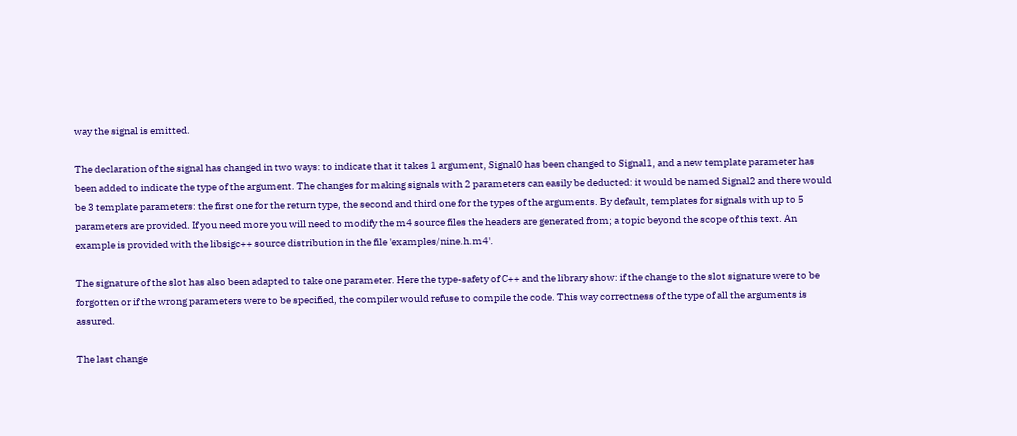way the signal is emitted.

The declaration of the signal has changed in two ways: to indicate that it takes 1 argument, Signal0 has been changed to Signal1, and a new template parameter has been added to indicate the type of the argument. The changes for making signals with 2 parameters can easily be deducted: it would be named Signal2 and there would be 3 template parameters: the first one for the return type, the second and third one for the types of the arguments. By default, templates for signals with up to 5 parameters are provided. If you need more you will need to modify the m4 source files the headers are generated from; a topic beyond the scope of this text. An example is provided with the libsigc++ source distribution in the file 'examples/nine.h.m4'.

The signature of the slot has also been adapted to take one parameter. Here the type-safety of C++ and the library show: if the change to the slot signature were to be forgotten or if the wrong parameters were to be specified, the compiler would refuse to compile the code. This way correctness of the type of all the arguments is assured.

The last change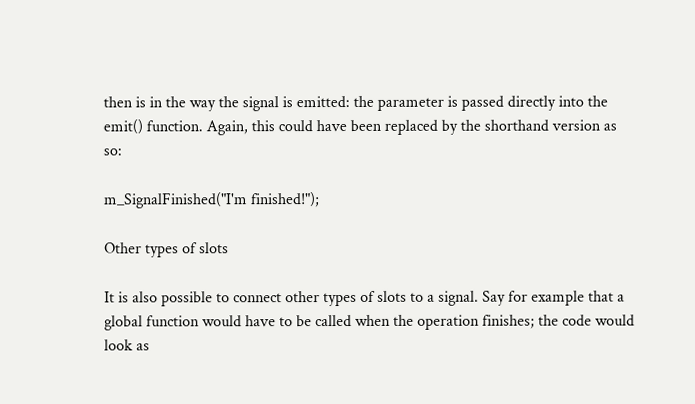then is in the way the signal is emitted: the parameter is passed directly into the emit() function. Again, this could have been replaced by the shorthand version as so:

m_SignalFinished("I'm finished!");

Other types of slots

It is also possible to connect other types of slots to a signal. Say for example that a global function would have to be called when the operation finishes; the code would look as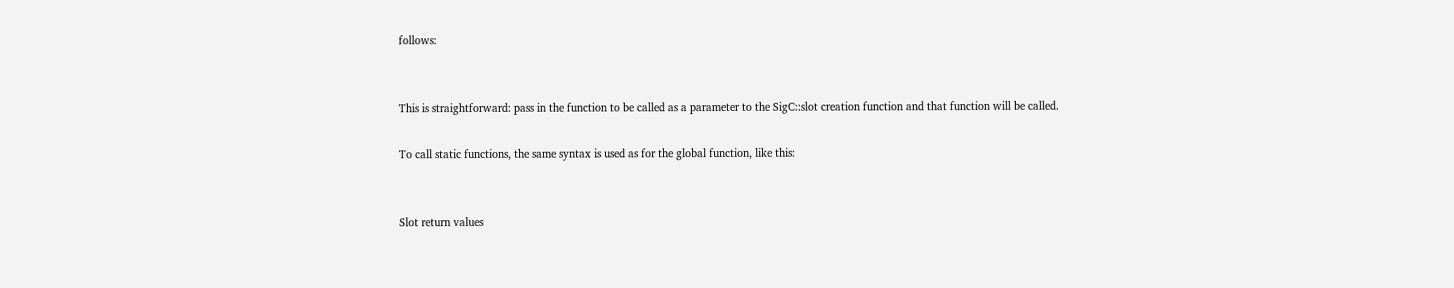follows:


This is straightforward: pass in the function to be called as a parameter to the SigC::slot creation function and that function will be called.

To call static functions, the same syntax is used as for the global function, like this:


Slot return values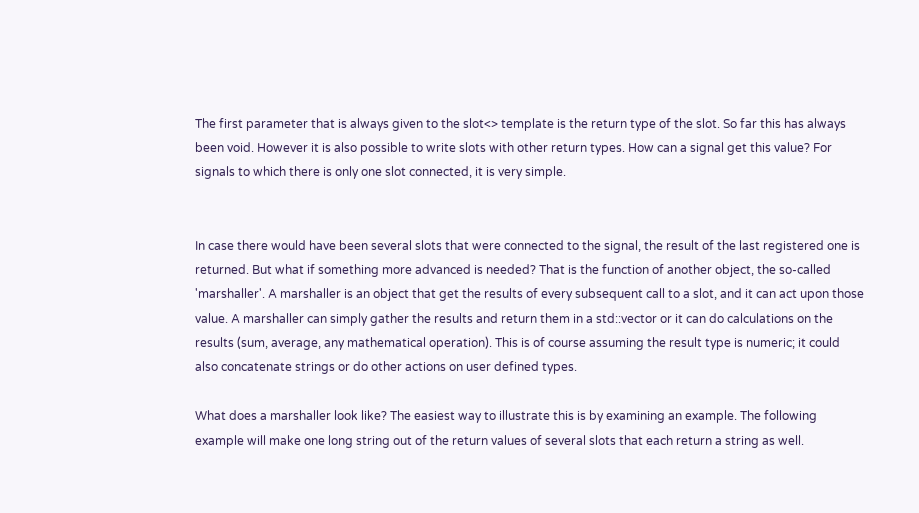The first parameter that is always given to the slot<> template is the return type of the slot. So far this has always been void. However it is also possible to write slots with other return types. How can a signal get this value? For signals to which there is only one slot connected, it is very simple.


In case there would have been several slots that were connected to the signal, the result of the last registered one is returned. But what if something more advanced is needed? That is the function of another object, the so-called 'marshaller'. A marshaller is an object that get the results of every subsequent call to a slot, and it can act upon those value. A marshaller can simply gather the results and return them in a std::vector or it can do calculations on the results (sum, average, any mathematical operation). This is of course assuming the result type is numeric; it could also concatenate strings or do other actions on user defined types.

What does a marshaller look like? The easiest way to illustrate this is by examining an example. The following example will make one long string out of the return values of several slots that each return a string as well.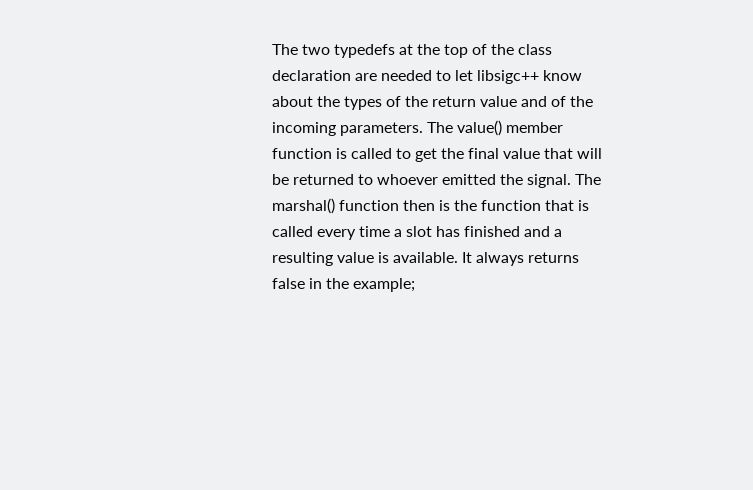The two typedefs at the top of the class declaration are needed to let libsigc++ know about the types of the return value and of the incoming parameters. The value() member function is called to get the final value that will be returned to whoever emitted the signal. The marshal() function then is the function that is called every time a slot has finished and a resulting value is available. It always returns false in the example;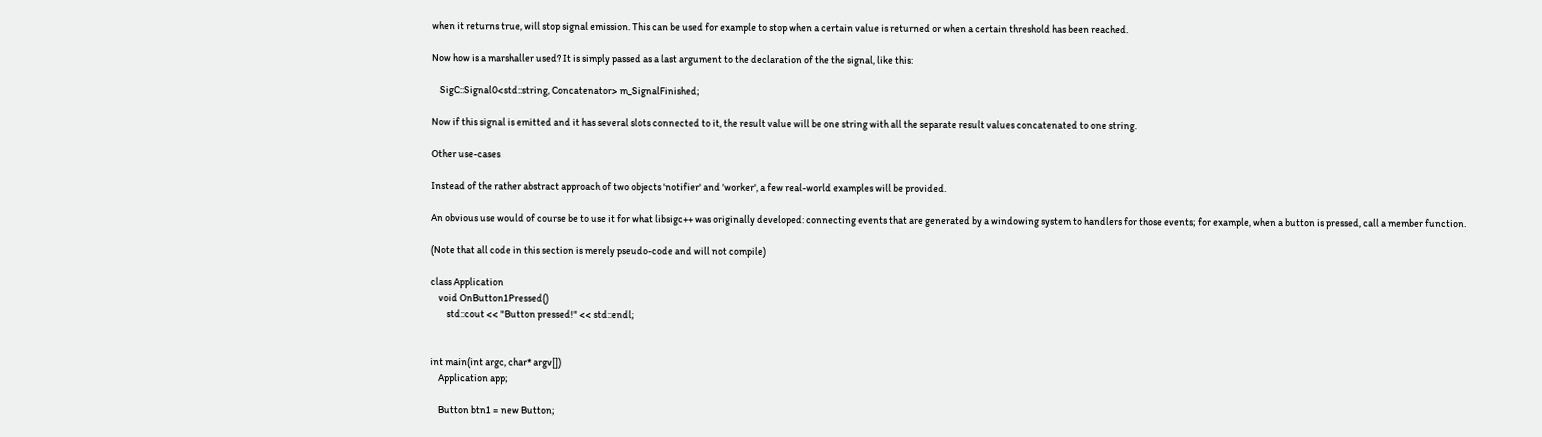when it returns true, will stop signal emission. This can be used for example to stop when a certain value is returned or when a certain threshold has been reached.

Now how is a marshaller used? It is simply passed as a last argument to the declaration of the the signal, like this:

    SigC::Signal0<std::string, Concatenator> m_SignalFinished;

Now if this signal is emitted and it has several slots connected to it, the result value will be one string with all the separate result values concatenated to one string.

Other use-cases

Instead of the rather abstract approach of two objects 'notifier' and 'worker', a few real-world examples will be provided.

An obvious use would of course be to use it for what libsigc++ was originally developed: connecting events that are generated by a windowing system to handlers for those events; for example, when a button is pressed, call a member function.

(Note that all code in this section is merely pseudo-code and will not compile)

class Application
    void OnButton1Pressed()
        std::cout << "Button pressed!" << std::endl;


int main(int argc, char* argv[])
    Application app;

    Button btn1 = new Button;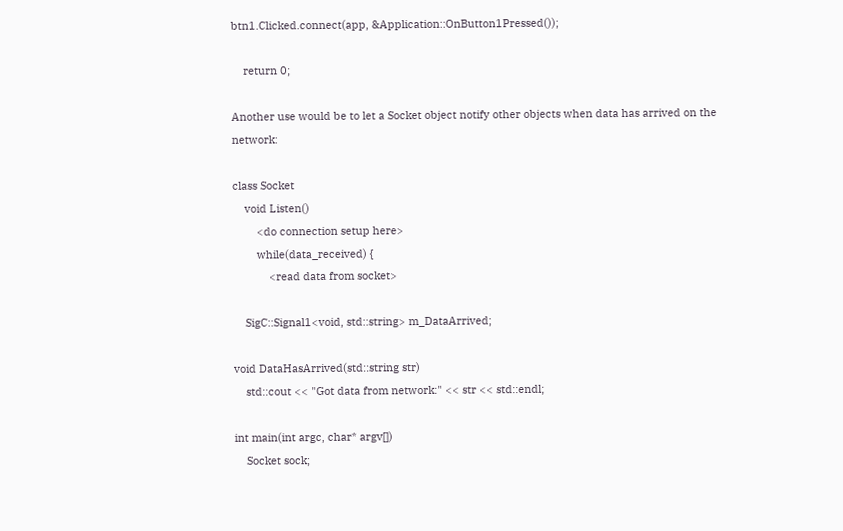btn1.Clicked.connect(app, &Application::OnButton1Pressed());

    return 0;

Another use would be to let a Socket object notify other objects when data has arrived on the network:

class Socket
    void Listen()
        <do connection setup here>
        while(data_received) {
            <read data from socket>

    SigC::Signal1<void, std::string> m_DataArrived;

void DataHasArrived(std::string str)
    std::cout << "Got data from network:" << str << std::endl;

int main(int argc, char* argv[])
    Socket sock;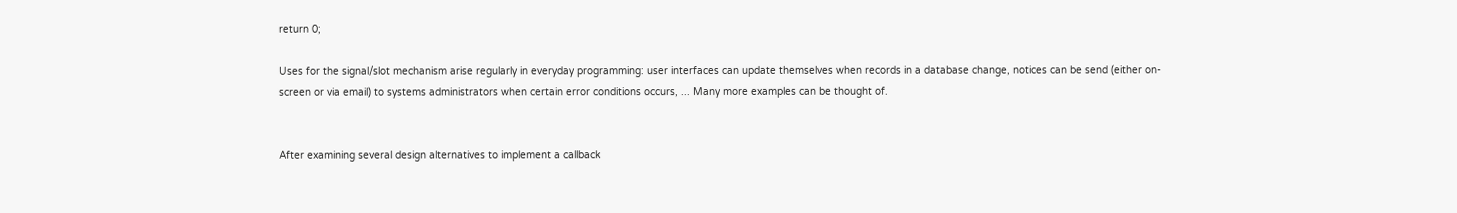return 0;

Uses for the signal/slot mechanism arise regularly in everyday programming: user interfaces can update themselves when records in a database change, notices can be send (either on-screen or via email) to systems administrators when certain error conditions occurs, ... Many more examples can be thought of.


After examining several design alternatives to implement a callback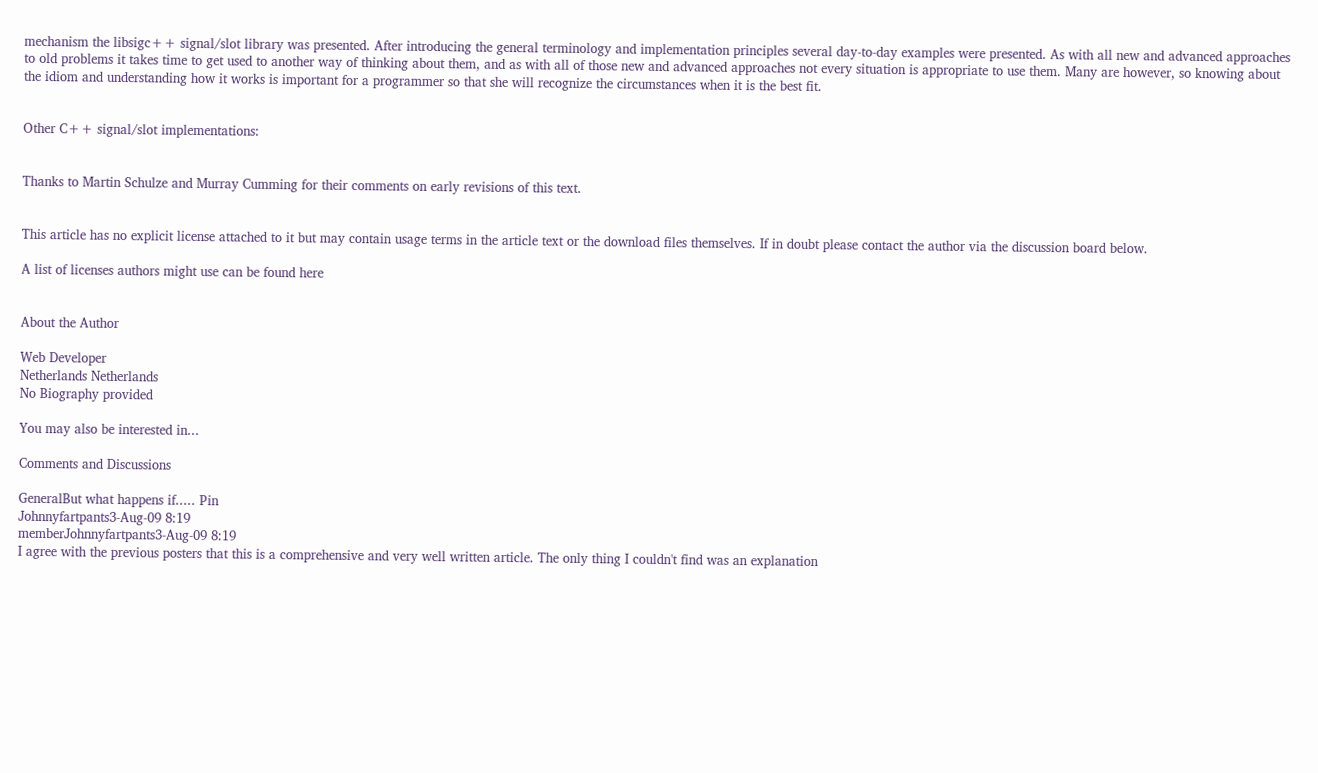mechanism the libsigc++ signal/slot library was presented. After introducing the general terminology and implementation principles several day-to-day examples were presented. As with all new and advanced approaches to old problems it takes time to get used to another way of thinking about them, and as with all of those new and advanced approaches not every situation is appropriate to use them. Many are however, so knowing about the idiom and understanding how it works is important for a programmer so that she will recognize the circumstances when it is the best fit.


Other C++ signal/slot implementations:


Thanks to Martin Schulze and Murray Cumming for their comments on early revisions of this text.


This article has no explicit license attached to it but may contain usage terms in the article text or the download files themselves. If in doubt please contact the author via the discussion board below.

A list of licenses authors might use can be found here


About the Author

Web Developer
Netherlands Netherlands
No Biography provided

You may also be interested in...

Comments and Discussions

GeneralBut what happens if..... Pin
Johnnyfartpants3-Aug-09 8:19
memberJohnnyfartpants3-Aug-09 8:19
I agree with the previous posters that this is a comprehensive and very well written article. The only thing I couldn't find was an explanation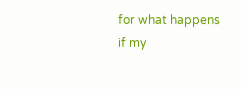for what happens if my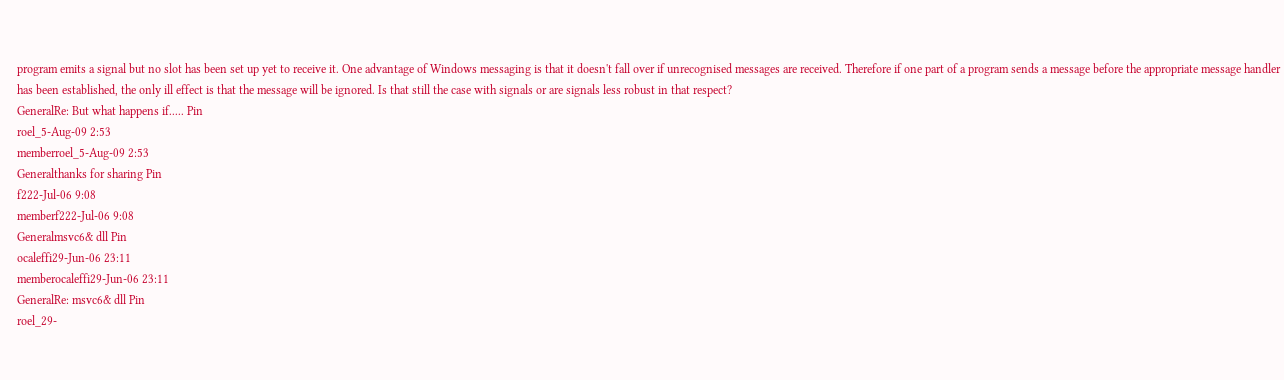program emits a signal but no slot has been set up yet to receive it. One advantage of Windows messaging is that it doesn't fall over if unrecognised messages are received. Therefore if one part of a program sends a message before the appropriate message handler has been established, the only ill effect is that the message will be ignored. Is that still the case with signals or are signals less robust in that respect?
GeneralRe: But what happens if..... Pin
roel_5-Aug-09 2:53
memberroel_5-Aug-09 2:53
Generalthanks for sharing Pin
f222-Jul-06 9:08
memberf222-Jul-06 9:08
Generalmsvc6& dll Pin
ocaleffi29-Jun-06 23:11
memberocaleffi29-Jun-06 23:11
GeneralRe: msvc6& dll Pin
roel_29-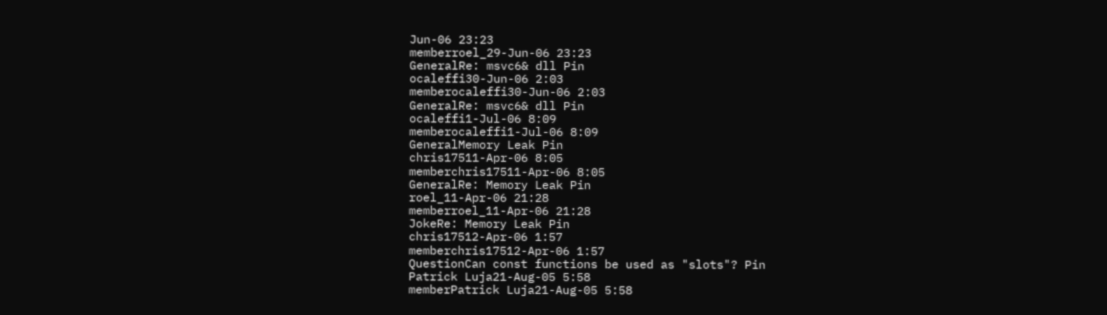Jun-06 23:23
memberroel_29-Jun-06 23:23
GeneralRe: msvc6& dll Pin
ocaleffi30-Jun-06 2:03
memberocaleffi30-Jun-06 2:03
GeneralRe: msvc6& dll Pin
ocaleffi1-Jul-06 8:09
memberocaleffi1-Jul-06 8:09
GeneralMemory Leak Pin
chris17511-Apr-06 8:05
memberchris17511-Apr-06 8:05
GeneralRe: Memory Leak Pin
roel_11-Apr-06 21:28
memberroel_11-Apr-06 21:28
JokeRe: Memory Leak Pin
chris17512-Apr-06 1:57
memberchris17512-Apr-06 1:57
QuestionCan const functions be used as "slots"? Pin
Patrick Luja21-Aug-05 5:58
memberPatrick Luja21-Aug-05 5:58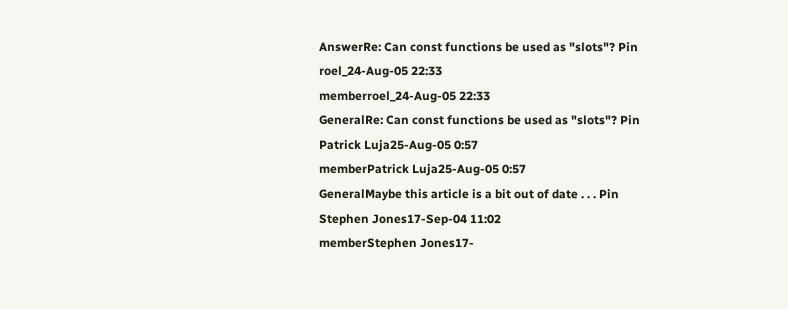AnswerRe: Can const functions be used as "slots"? Pin
roel_24-Aug-05 22:33
memberroel_24-Aug-05 22:33
GeneralRe: Can const functions be used as "slots"? Pin
Patrick Luja25-Aug-05 0:57
memberPatrick Luja25-Aug-05 0:57
GeneralMaybe this article is a bit out of date . . . Pin
Stephen Jones17-Sep-04 11:02
memberStephen Jones17-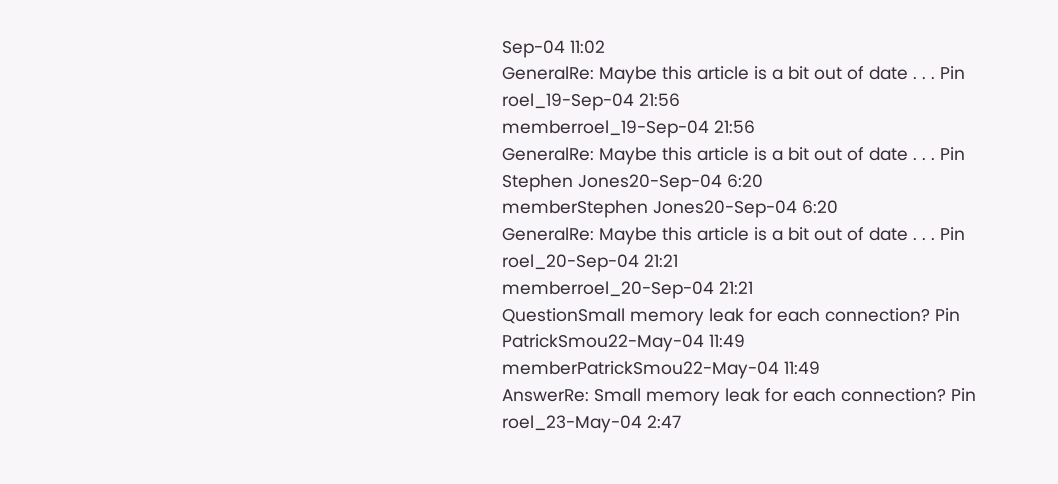Sep-04 11:02
GeneralRe: Maybe this article is a bit out of date . . . Pin
roel_19-Sep-04 21:56
memberroel_19-Sep-04 21:56
GeneralRe: Maybe this article is a bit out of date . . . Pin
Stephen Jones20-Sep-04 6:20
memberStephen Jones20-Sep-04 6:20
GeneralRe: Maybe this article is a bit out of date . . . Pin
roel_20-Sep-04 21:21
memberroel_20-Sep-04 21:21
QuestionSmall memory leak for each connection? Pin
PatrickSmou22-May-04 11:49
memberPatrickSmou22-May-04 11:49
AnswerRe: Small memory leak for each connection? Pin
roel_23-May-04 2:47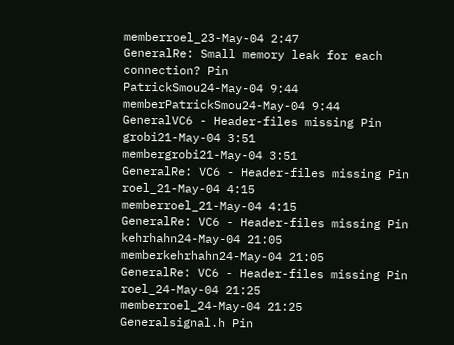memberroel_23-May-04 2:47
GeneralRe: Small memory leak for each connection? Pin
PatrickSmou24-May-04 9:44
memberPatrickSmou24-May-04 9:44
GeneralVC6 - Header-files missing Pin
grobi21-May-04 3:51
membergrobi21-May-04 3:51
GeneralRe: VC6 - Header-files missing Pin
roel_21-May-04 4:15
memberroel_21-May-04 4:15
GeneralRe: VC6 - Header-files missing Pin
kehrhahn24-May-04 21:05
memberkehrhahn24-May-04 21:05
GeneralRe: VC6 - Header-files missing Pin
roel_24-May-04 21:25
memberroel_24-May-04 21:25
Generalsignal.h Pin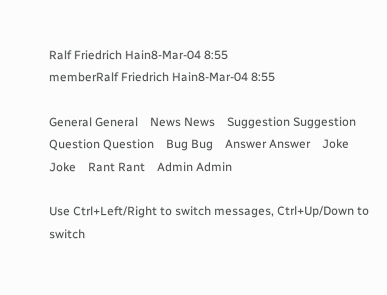Ralf Friedrich Hain8-Mar-04 8:55
memberRalf Friedrich Hain8-Mar-04 8:55

General General    News News    Suggestion Suggestion    Question Question    Bug Bug    Answer Answer    Joke Joke    Rant Rant    Admin Admin

Use Ctrl+Left/Right to switch messages, Ctrl+Up/Down to switch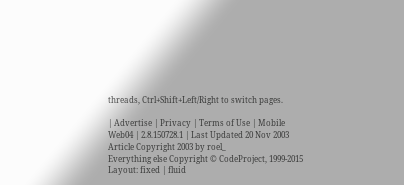threads, Ctrl+Shift+Left/Right to switch pages.

| Advertise | Privacy | Terms of Use | Mobile
Web04 | 2.8.150728.1 | Last Updated 20 Nov 2003
Article Copyright 2003 by roel_
Everything else Copyright © CodeProject, 1999-2015
Layout: fixed | fluid